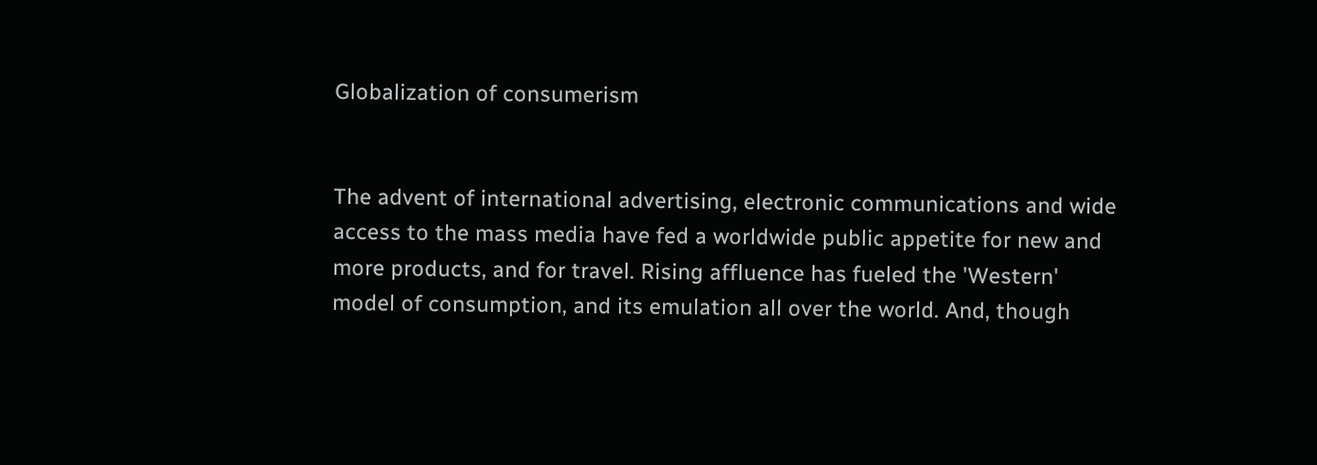Globalization of consumerism


The advent of international advertising, electronic communications and wide access to the mass media have fed a worldwide public appetite for new and more products, and for travel. Rising affluence has fueled the 'Western' model of consumption, and its emulation all over the world. And, though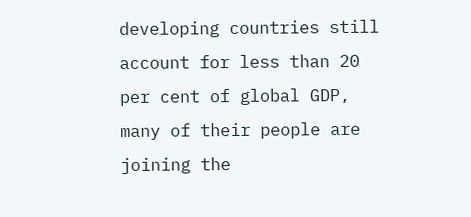developing countries still account for less than 20 per cent of global GDP, many of their people are joining the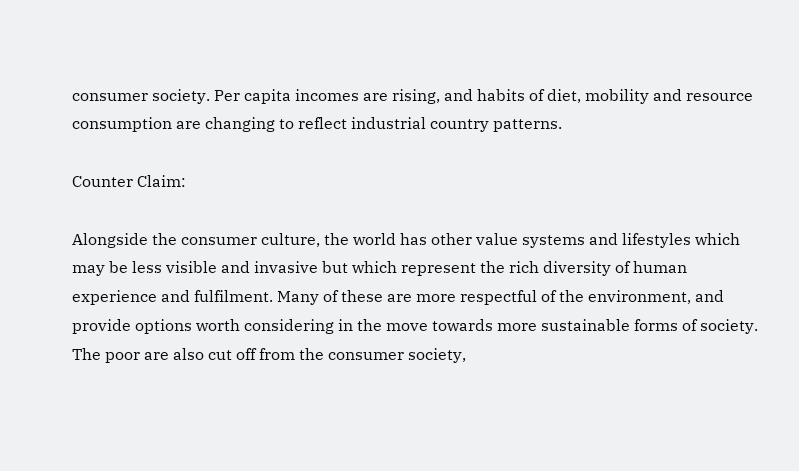consumer society. Per capita incomes are rising, and habits of diet, mobility and resource consumption are changing to reflect industrial country patterns.

Counter Claim:

Alongside the consumer culture, the world has other value systems and lifestyles which may be less visible and invasive but which represent the rich diversity of human experience and fulfilment. Many of these are more respectful of the environment, and provide options worth considering in the move towards more sustainable forms of society. The poor are also cut off from the consumer society,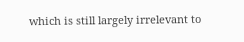which is still largely irrelevant to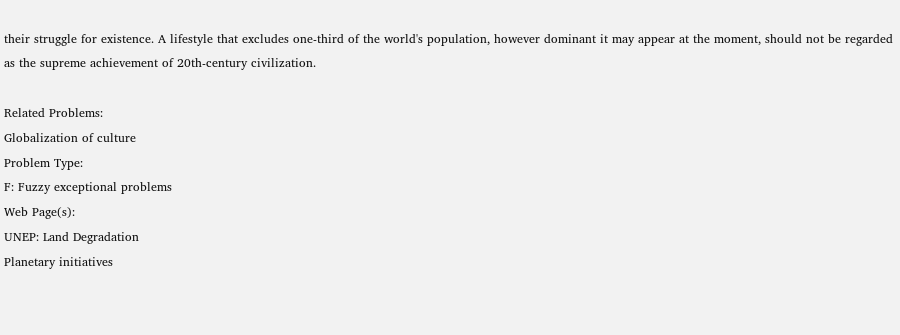their struggle for existence. A lifestyle that excludes one-third of the world's population, however dominant it may appear at the moment, should not be regarded as the supreme achievement of 20th-century civilization.

Related Problems:
Globalization of culture
Problem Type:
F: Fuzzy exceptional problems
Web Page(s):
UNEP: Land Degradation
Planetary initiatives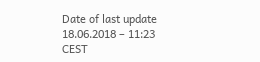Date of last update
18.06.2018 – 11:23 CEST